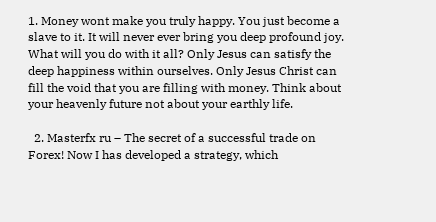1. Money wont make you truly happy. You just become a slave to it. It will never ever bring you deep profound joy. What will you do with it all? Only Jesus can satisfy the deep happiness within ourselves. Only Jesus Christ can fill the void that you are filling with money. Think about your heavenly future not about your earthly life.

  2. Masterfx ru – The secret of a successful trade on Forex! Now I has developed a strategy, which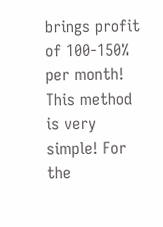brings profit of 100-150% per month! This method is very simple! For the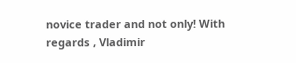novice trader and not only! With regards , Vladimir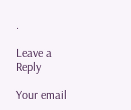.

Leave a Reply

Your email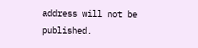address will not be published.